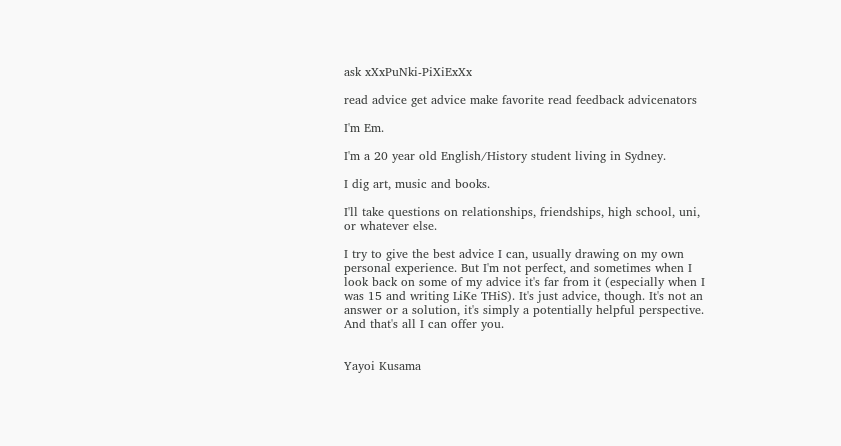ask xXxPuNki-PiXiExXx

read advice get advice make favorite read feedback advicenators

I'm Em.

I'm a 20 year old English/History student living in Sydney.

I dig art, music and books.

I'll take questions on relationships, friendships, high school, uni, or whatever else.

I try to give the best advice I can, usually drawing on my own personal experience. But I'm not perfect, and sometimes when I look back on some of my advice it's far from it (especially when I was 15 and writing LiKe THiS). It's just advice, though. It's not an answer or a solution, it's simply a potentially helpful perspective. And that's all I can offer you.


Yayoi Kusama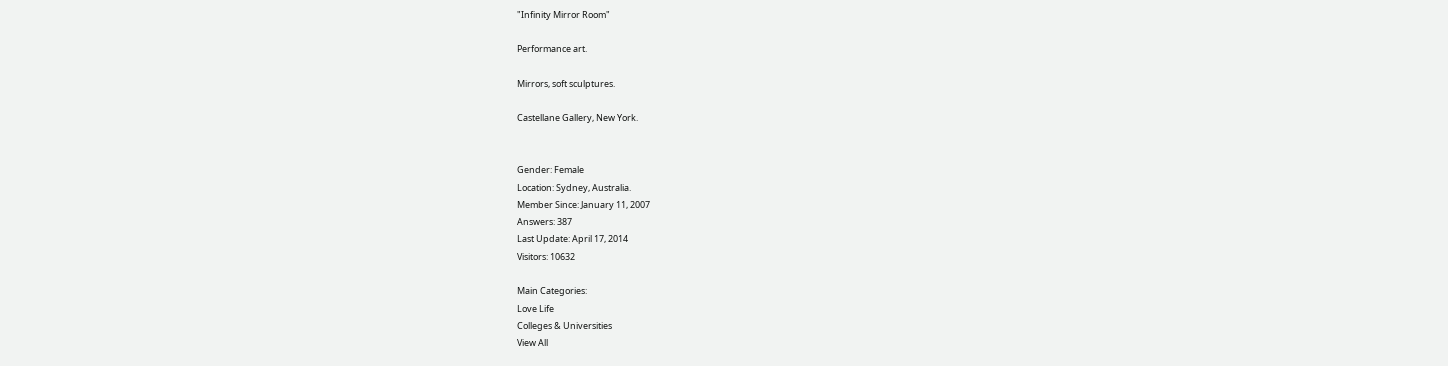"Infinity Mirror Room"

Performance art.

Mirrors, soft sculptures.

Castellane Gallery, New York.


Gender: Female
Location: Sydney, Australia.
Member Since: January 11, 2007
Answers: 387
Last Update: April 17, 2014
Visitors: 10632

Main Categories:
Love Life
Colleges & Universities
View All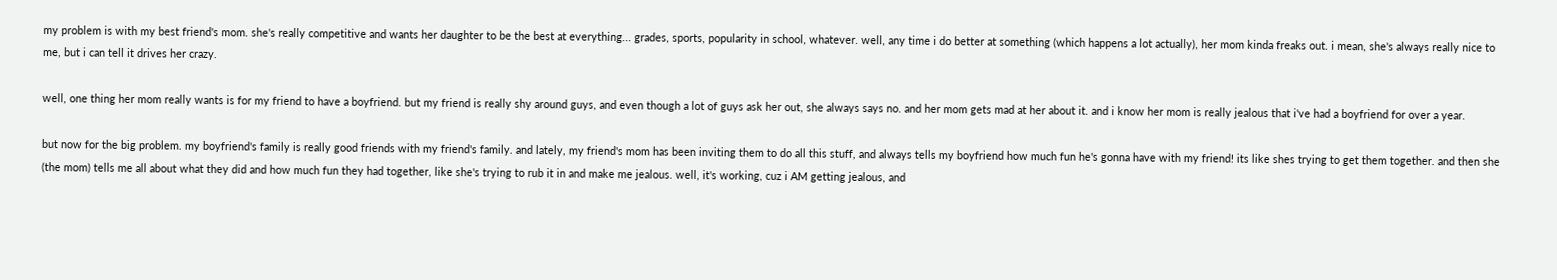my problem is with my best friend's mom. she's really competitive and wants her daughter to be the best at everything... grades, sports, popularity in school, whatever. well, any time i do better at something (which happens a lot actually), her mom kinda freaks out. i mean, she's always really nice to me, but i can tell it drives her crazy.

well, one thing her mom really wants is for my friend to have a boyfriend. but my friend is really shy around guys, and even though a lot of guys ask her out, she always says no. and her mom gets mad at her about it. and i know her mom is really jealous that i've had a boyfriend for over a year.

but now for the big problem. my boyfriend's family is really good friends with my friend's family. and lately, my friend's mom has been inviting them to do all this stuff, and always tells my boyfriend how much fun he's gonna have with my friend! its like shes trying to get them together. and then she (the mom) tells me all about what they did and how much fun they had together, like she's trying to rub it in and make me jealous. well, it's working, cuz i AM getting jealous, and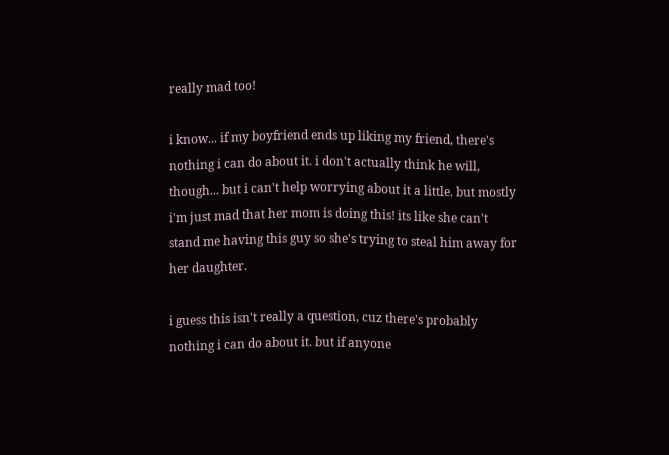really mad too!

i know... if my boyfriend ends up liking my friend, there's nothing i can do about it. i don't actually think he will, though... but i can't help worrying about it a little. but mostly i'm just mad that her mom is doing this! its like she can't stand me having this guy so she's trying to steal him away for her daughter.

i guess this isn't really a question, cuz there's probably nothing i can do about it. but if anyone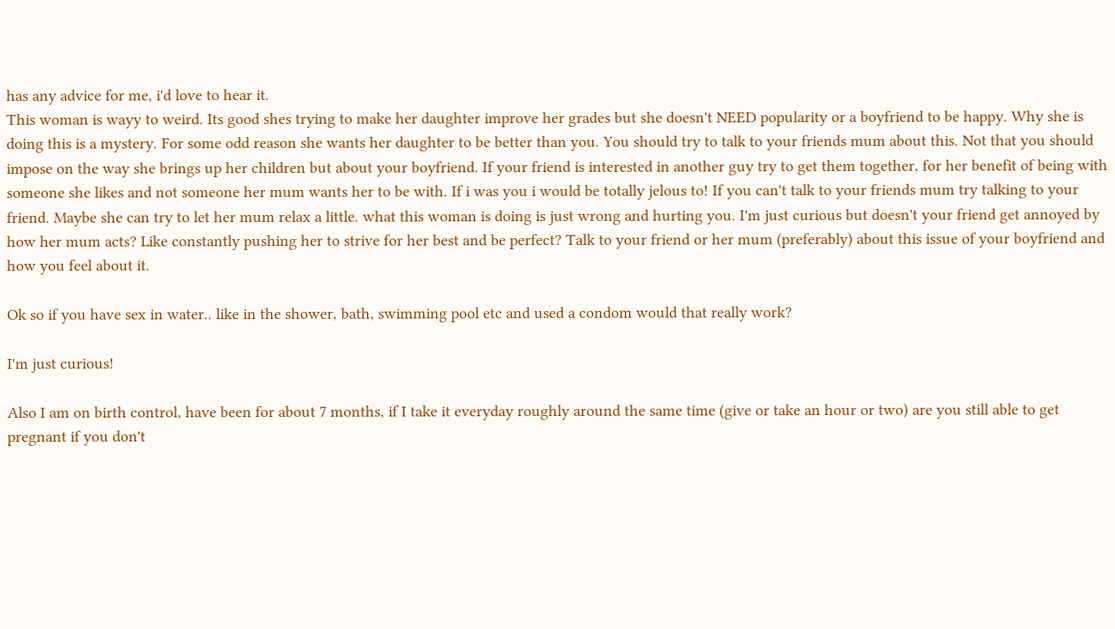has any advice for me, i'd love to hear it.
This woman is wayy to weird. Its good shes trying to make her daughter improve her grades but she doesn't NEED popularity or a boyfriend to be happy. Why she is doing this is a mystery. For some odd reason she wants her daughter to be better than you. You should try to talk to your friends mum about this. Not that you should impose on the way she brings up her children but about your boyfriend. If your friend is interested in another guy try to get them together, for her benefit of being with someone she likes and not someone her mum wants her to be with. If i was you i would be totally jelous to! If you can't talk to your friends mum try talking to your friend. Maybe she can try to let her mum relax a little. what this woman is doing is just wrong and hurting you. I'm just curious but doesn't your friend get annoyed by how her mum acts? Like constantly pushing her to strive for her best and be perfect? Talk to your friend or her mum (preferably) about this issue of your boyfriend and how you feel about it.

Ok so if you have sex in water.. like in the shower, bath, swimming pool etc and used a condom would that really work?

I'm just curious!

Also I am on birth control, have been for about 7 months, if I take it everyday roughly around the same time (give or take an hour or two) are you still able to get pregnant if you don't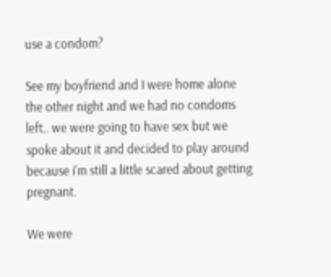use a condom?

See my boyfriend and I were home alone the other night and we had no condoms left.. we were going to have sex but we spoke about it and decided to play around because i'm still a little scared about getting pregnant.

We were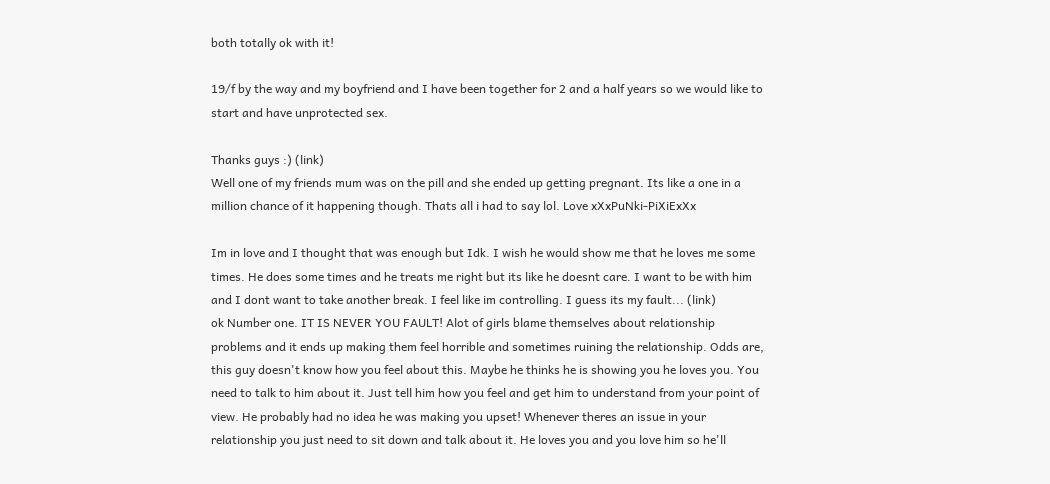both totally ok with it!

19/f by the way and my boyfriend and I have been together for 2 and a half years so we would like to start and have unprotected sex.

Thanks guys :) (link)
Well one of my friends mum was on the pill and she ended up getting pregnant. Its like a one in a million chance of it happening though. Thats all i had to say lol. Love xXxPuNki-PiXiExXx

Im in love and I thought that was enough but Idk. I wish he would show me that he loves me some times. He does some times and he treats me right but its like he doesnt care. I want to be with him and I dont want to take another break. I feel like im controlling. I guess its my fault... (link)
ok Number one. IT IS NEVER YOU FAULT! Alot of girls blame themselves about relationship problems and it ends up making them feel horrible and sometimes ruining the relationship. Odds are, this guy doesn't know how you feel about this. Maybe he thinks he is showing you he loves you. You need to talk to him about it. Just tell him how you feel and get him to understand from your point of view. He probably had no idea he was making you upset! Whenever theres an issue in your relationship you just need to sit down and talk about it. He loves you and you love him so he'll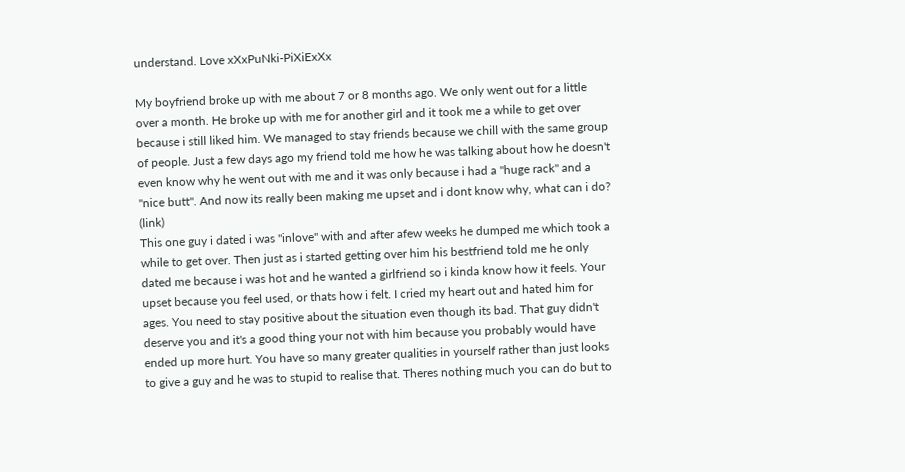understand. Love xXxPuNki-PiXiExXx

My boyfriend broke up with me about 7 or 8 months ago. We only went out for a little over a month. He broke up with me for another girl and it took me a while to get over because i still liked him. We managed to stay friends because we chill with the same group of people. Just a few days ago my friend told me how he was talking about how he doesn't even know why he went out with me and it was only because i had a "huge rack" and a "nice butt". And now its really been making me upset and i dont know why, what can i do? (link)
This one guy i dated i was "inlove" with and after afew weeks he dumped me which took a while to get over. Then just as i started getting over him his bestfriend told me he only dated me because i was hot and he wanted a girlfriend so i kinda know how it feels. Your upset because you feel used, or thats how i felt. I cried my heart out and hated him for ages. You need to stay positive about the situation even though its bad. That guy didn't deserve you and it's a good thing your not with him because you probably would have ended up more hurt. You have so many greater qualities in yourself rather than just looks to give a guy and he was to stupid to realise that. Theres nothing much you can do but to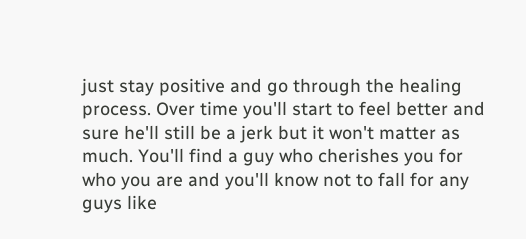just stay positive and go through the healing process. Over time you'll start to feel better and sure he'll still be a jerk but it won't matter as much. You'll find a guy who cherishes you for who you are and you'll know not to fall for any guys like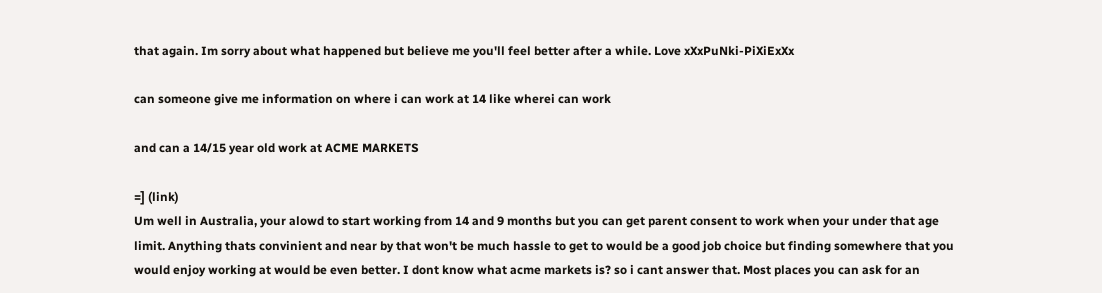that again. Im sorry about what happened but believe me you'll feel better after a while. Love xXxPuNki-PiXiExXx

can someone give me information on where i can work at 14 like wherei can work

and can a 14/15 year old work at ACME MARKETS

=] (link)
Um well in Australia, your alowd to start working from 14 and 9 months but you can get parent consent to work when your under that age limit. Anything thats convinient and near by that won't be much hassle to get to would be a good job choice but finding somewhere that you would enjoy working at would be even better. I dont know what acme markets is? so i cant answer that. Most places you can ask for an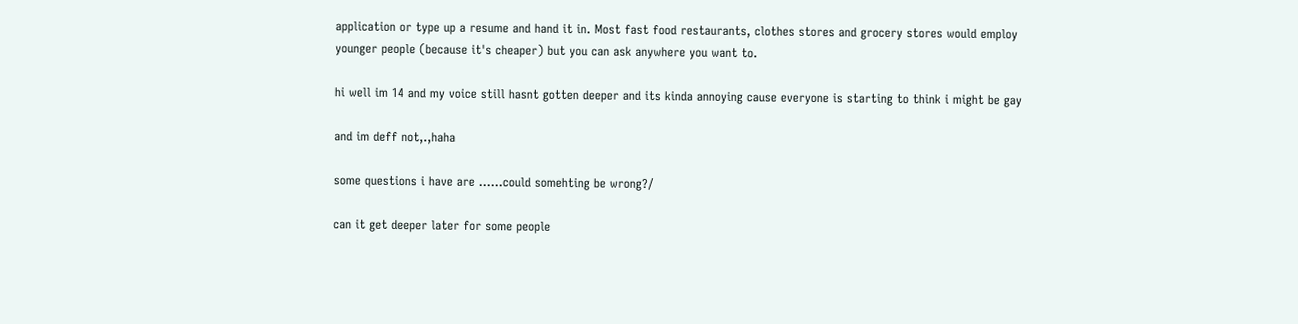application or type up a resume and hand it in. Most fast food restaurants, clothes stores and grocery stores would employ younger people (because it's cheaper) but you can ask anywhere you want to.

hi well im 14 and my voice still hasnt gotten deeper and its kinda annoying cause everyone is starting to think i might be gay

and im deff not,.,haha

some questions i have are ......could somehting be wrong?/

can it get deeper later for some people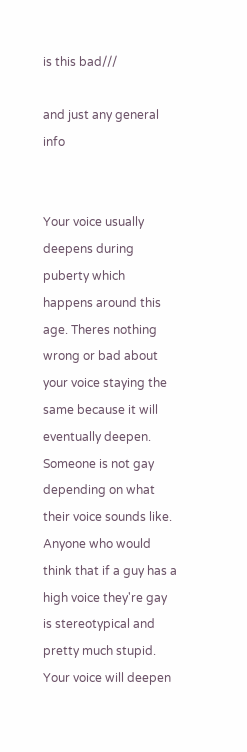is this bad///

and just any general info


Your voice usually deepens during puberty which happens around this age. Theres nothing wrong or bad about your voice staying the same because it will eventually deepen. Someone is not gay depending on what their voice sounds like. Anyone who would think that if a guy has a high voice they're gay is stereotypical and pretty much stupid. Your voice will deepen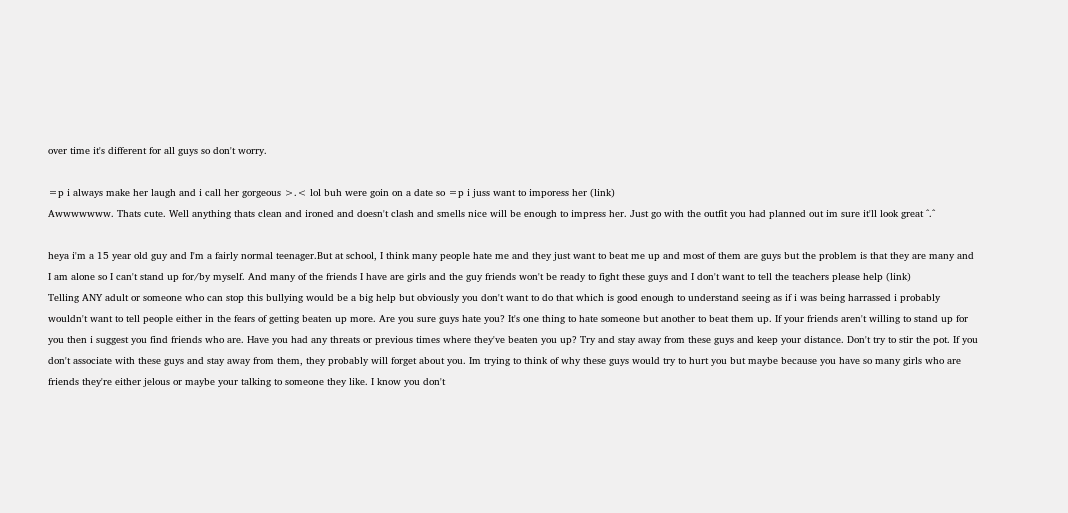over time it's different for all guys so don't worry.

=p i always make her laugh and i call her gorgeous >.< lol buh were goin on a date so =p i juss want to imporess her (link)
Awwwwwww. Thats cute. Well anything thats clean and ironed and doesn't clash and smells nice will be enough to impress her. Just go with the outfit you had planned out im sure it'll look great ^.^

heya i'm a 15 year old guy and I'm a fairly normal teenager.But at school, I think many people hate me and they just want to beat me up and most of them are guys but the problem is that they are many and I am alone so I can't stand up for/by myself. And many of the friends I have are girls and the guy friends won't be ready to fight these guys and I don't want to tell the teachers please help (link)
Telling ANY adult or someone who can stop this bullying would be a big help but obviously you don't want to do that which is good enough to understand seeing as if i was being harrassed i probably wouldn't want to tell people either in the fears of getting beaten up more. Are you sure guys hate you? It's one thing to hate someone but another to beat them up. If your friends aren't willing to stand up for you then i suggest you find friends who are. Have you had any threats or previous times where they've beaten you up? Try and stay away from these guys and keep your distance. Don't try to stir the pot. If you don't associate with these guys and stay away from them, they probably will forget about you. Im trying to think of why these guys would try to hurt you but maybe because you have so many girls who are friends they're either jelous or maybe your talking to someone they like. I know you don't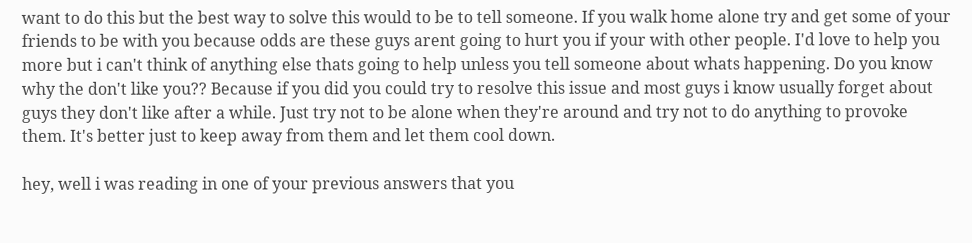want to do this but the best way to solve this would to be to tell someone. If you walk home alone try and get some of your friends to be with you because odds are these guys arent going to hurt you if your with other people. I'd love to help you more but i can't think of anything else thats going to help unless you tell someone about whats happening. Do you know why the don't like you?? Because if you did you could try to resolve this issue and most guys i know usually forget about guys they don't like after a while. Just try not to be alone when they're around and try not to do anything to provoke them. It's better just to keep away from them and let them cool down.

hey, well i was reading in one of your previous answers that you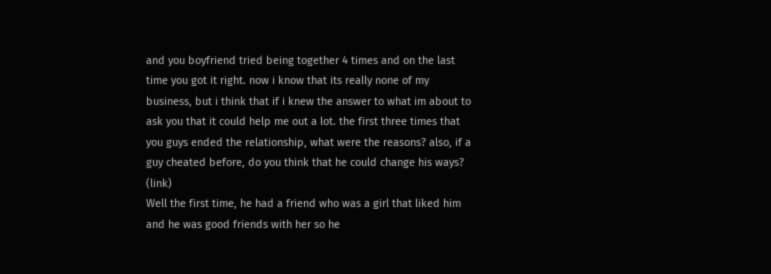and you boyfriend tried being together 4 times and on the last time you got it right. now i know that its really none of my business, but i think that if i knew the answer to what im about to ask you that it could help me out a lot. the first three times that you guys ended the relationship, what were the reasons? also, if a guy cheated before, do you think that he could change his ways? (link)
Well the first time, he had a friend who was a girl that liked him and he was good friends with her so he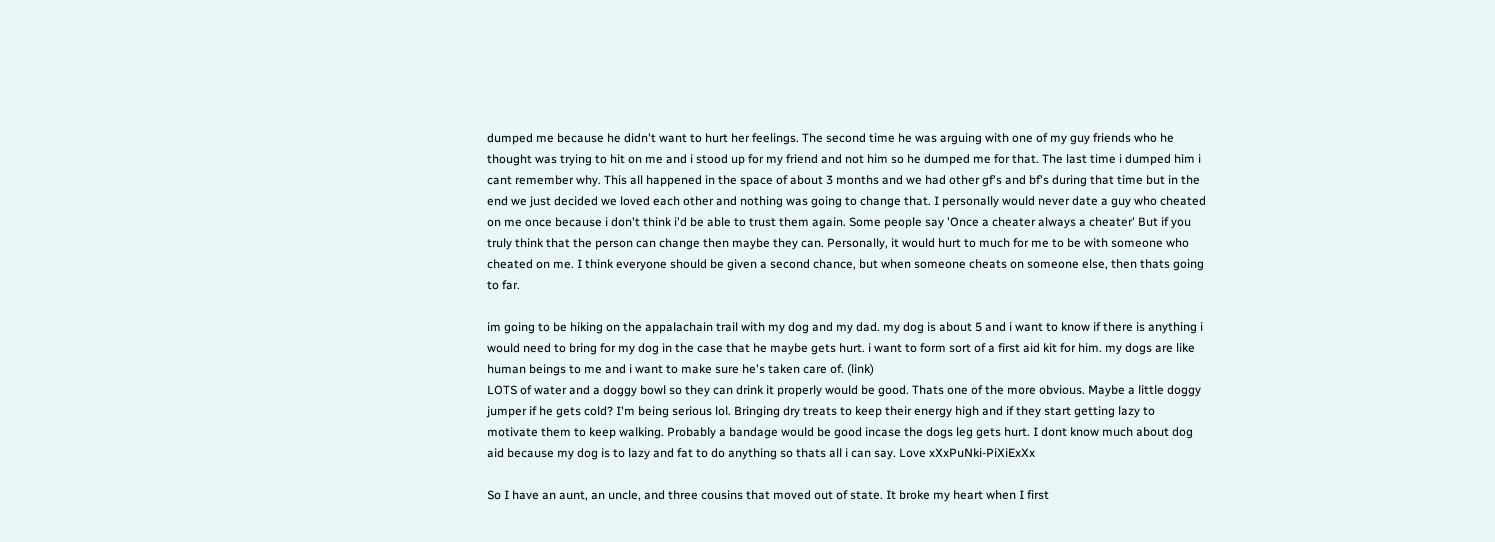dumped me because he didn't want to hurt her feelings. The second time he was arguing with one of my guy friends who he thought was trying to hit on me and i stood up for my friend and not him so he dumped me for that. The last time i dumped him i cant remember why. This all happened in the space of about 3 months and we had other gf's and bf's during that time but in the end we just decided we loved each other and nothing was going to change that. I personally would never date a guy who cheated on me once because i don't think i'd be able to trust them again. Some people say 'Once a cheater always a cheater' But if you truly think that the person can change then maybe they can. Personally, it would hurt to much for me to be with someone who cheated on me. I think everyone should be given a second chance, but when someone cheats on someone else, then thats going to far.

im going to be hiking on the appalachain trail with my dog and my dad. my dog is about 5 and i want to know if there is anything i would need to bring for my dog in the case that he maybe gets hurt. i want to form sort of a first aid kit for him. my dogs are like human beings to me and i want to make sure he's taken care of. (link)
LOTS of water and a doggy bowl so they can drink it properly would be good. Thats one of the more obvious. Maybe a little doggy jumper if he gets cold? I'm being serious lol. Bringing dry treats to keep their energy high and if they start getting lazy to motivate them to keep walking. Probably a bandage would be good incase the dogs leg gets hurt. I dont know much about dog aid because my dog is to lazy and fat to do anything so thats all i can say. Love xXxPuNki-PiXiExXx

So I have an aunt, an uncle, and three cousins that moved out of state. It broke my heart when I first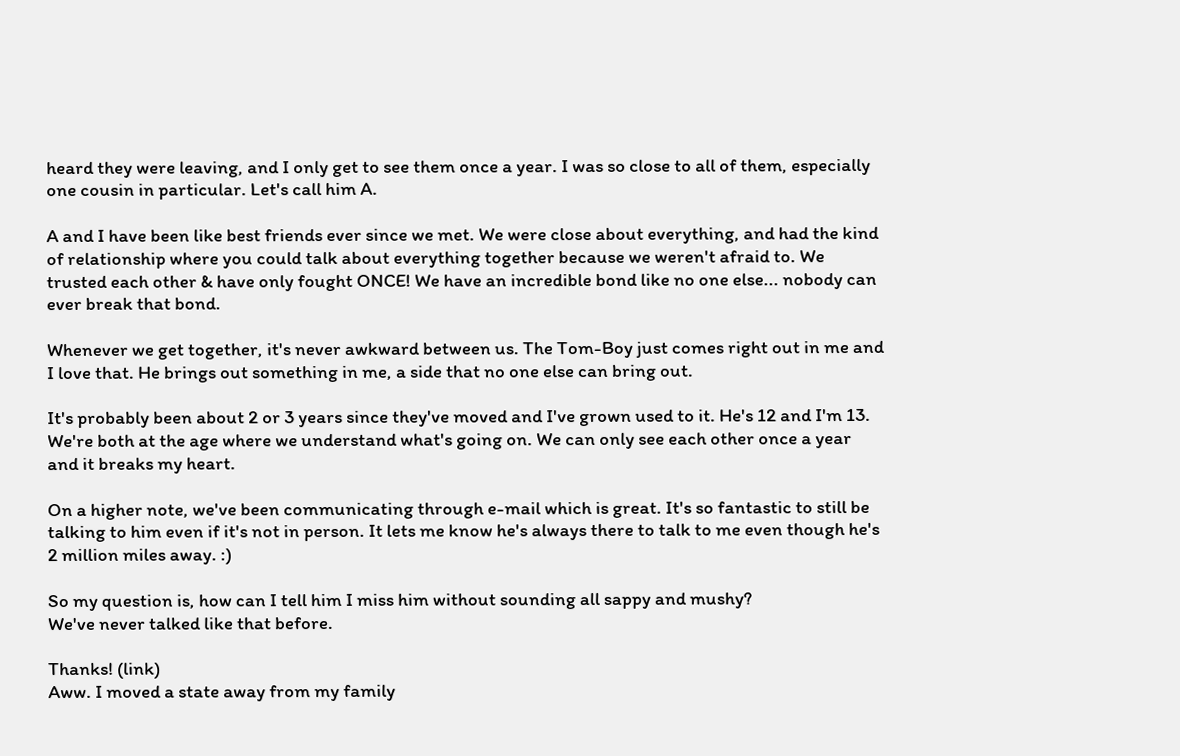heard they were leaving, and I only get to see them once a year. I was so close to all of them, especially one cousin in particular. Let's call him A.

A and I have been like best friends ever since we met. We were close about everything, and had the kind of relationship where you could talk about everything together because we weren't afraid to. We trusted each other & have only fought ONCE! We have an incredible bond like no one else... nobody can ever break that bond.

Whenever we get together, it's never awkward between us. The Tom-Boy just comes right out in me and I love that. He brings out something in me, a side that no one else can bring out.

It's probably been about 2 or 3 years since they've moved and I've grown used to it. He's 12 and I'm 13. We're both at the age where we understand what's going on. We can only see each other once a year and it breaks my heart.

On a higher note, we've been communicating through e-mail which is great. It's so fantastic to still be talking to him even if it's not in person. It lets me know he's always there to talk to me even though he's 2 million miles away. :)

So my question is, how can I tell him I miss him without sounding all sappy and mushy?
We've never talked like that before.

Thanks! (link)
Aww. I moved a state away from my family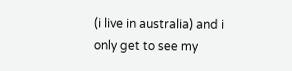(i live in australia) and i only get to see my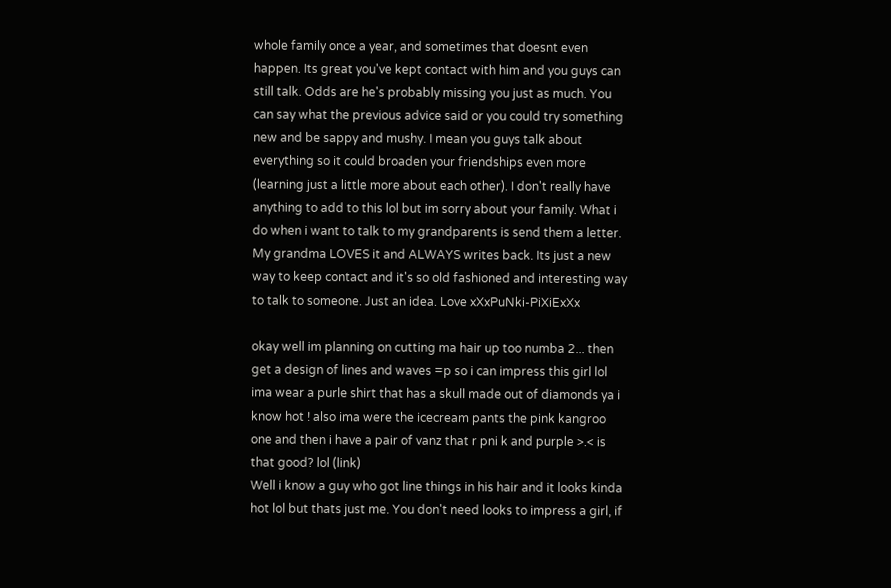whole family once a year, and sometimes that doesnt even happen. Its great you've kept contact with him and you guys can still talk. Odds are he's probably missing you just as much. You can say what the previous advice said or you could try something new and be sappy and mushy. I mean you guys talk about everything so it could broaden your friendships even more (learning just a little more about each other). I don't really have anything to add to this lol but im sorry about your family. What i do when i want to talk to my grandparents is send them a letter. My grandma LOVES it and ALWAYS writes back. Its just a new way to keep contact and it's so old fashioned and interesting way to talk to someone. Just an idea. Love xXxPuNki-PiXiExXx

okay well im planning on cutting ma hair up too numba 2... then get a design of lines and waves =p so i can impress this girl lol ima wear a purle shirt that has a skull made out of diamonds ya i know hot ! also ima were the icecream pants the pink kangroo one and then i have a pair of vanz that r pni k and purple >.< is that good? lol (link)
Well i know a guy who got line things in his hair and it looks kinda hot lol but thats just me. You don't need looks to impress a girl, if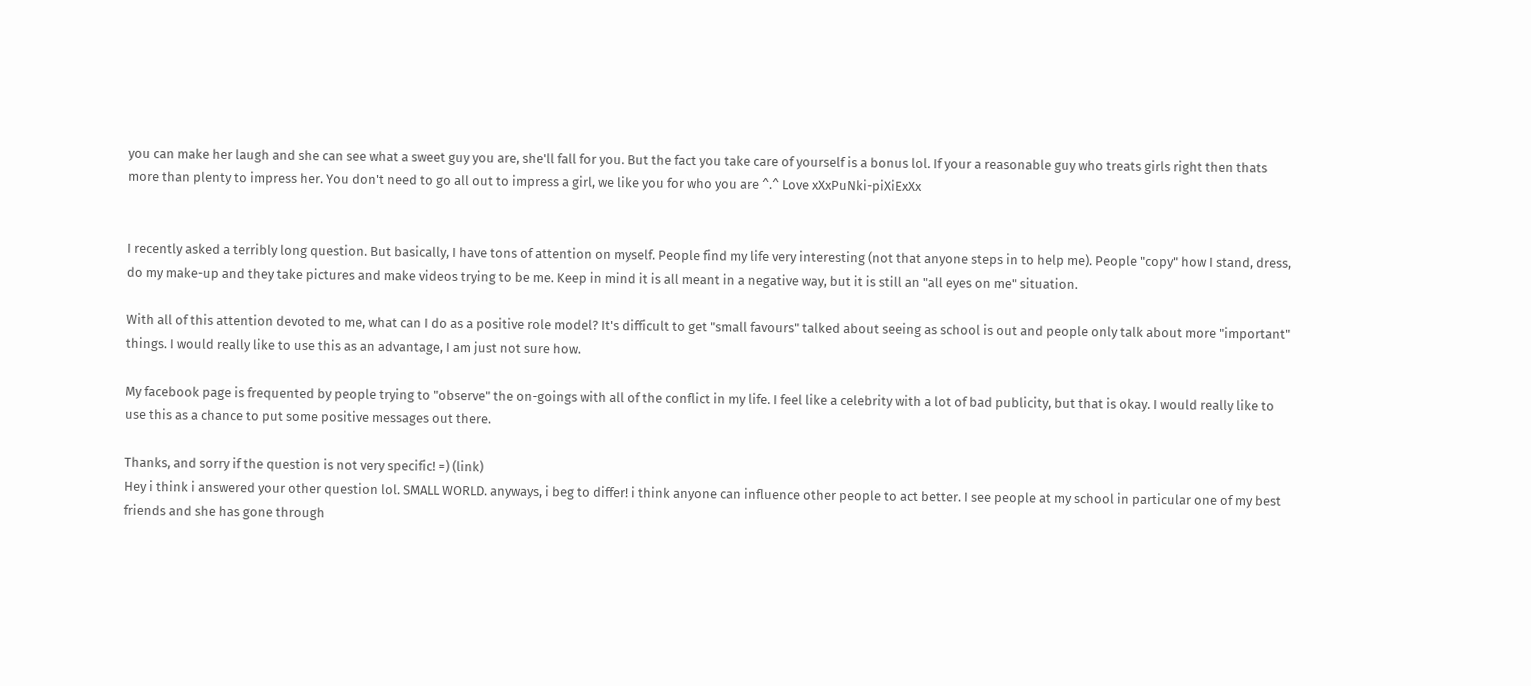you can make her laugh and she can see what a sweet guy you are, she'll fall for you. But the fact you take care of yourself is a bonus lol. If your a reasonable guy who treats girls right then thats more than plenty to impress her. You don't need to go all out to impress a girl, we like you for who you are ^.^ Love xXxPuNki-piXiExXx


I recently asked a terribly long question. But basically, I have tons of attention on myself. People find my life very interesting (not that anyone steps in to help me). People "copy" how I stand, dress, do my make-up and they take pictures and make videos trying to be me. Keep in mind it is all meant in a negative way, but it is still an "all eyes on me" situation.

With all of this attention devoted to me, what can I do as a positive role model? It's difficult to get "small favours" talked about seeing as school is out and people only talk about more "important" things. I would really like to use this as an advantage, I am just not sure how.

My facebook page is frequented by people trying to "observe" the on-goings with all of the conflict in my life. I feel like a celebrity with a lot of bad publicity, but that is okay. I would really like to use this as a chance to put some positive messages out there.

Thanks, and sorry if the question is not very specific! =) (link)
Hey i think i answered your other question lol. SMALL WORLD. anyways, i beg to differ! i think anyone can influence other people to act better. I see people at my school in particular one of my best friends and she has gone through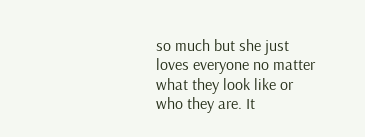so much but she just loves everyone no matter what they look like or who they are. It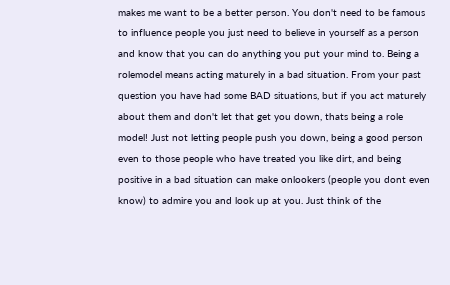makes me want to be a better person. You don't need to be famous to influence people you just need to believe in yourself as a person and know that you can do anything you put your mind to. Being a rolemodel means acting maturely in a bad situation. From your past question you have had some BAD situations, but if you act maturely about them and don't let that get you down, thats being a role model! Just not letting people push you down, being a good person even to those people who have treated you like dirt, and being positive in a bad situation can make onlookers (people you dont even know) to admire you and look up at you. Just think of the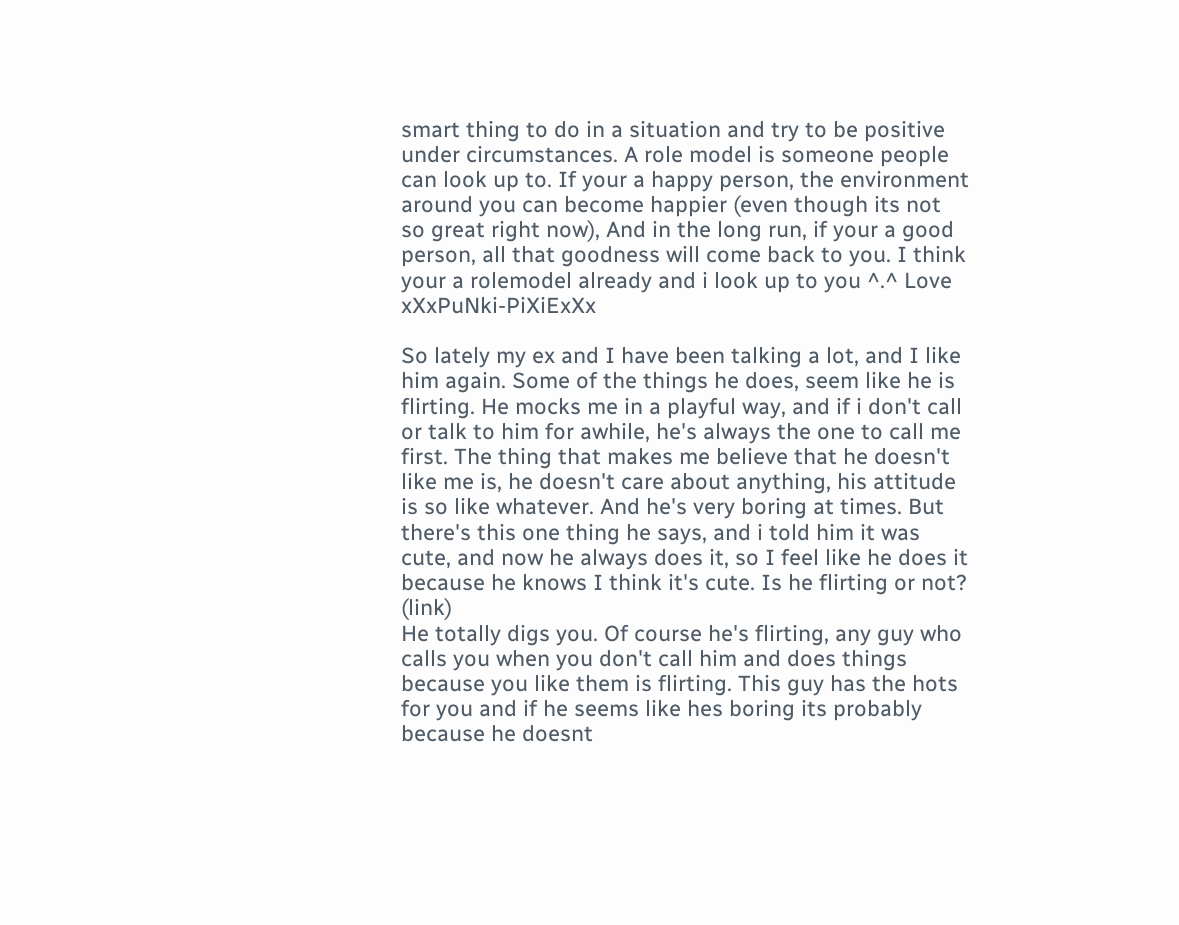smart thing to do in a situation and try to be positive under circumstances. A role model is someone people can look up to. If your a happy person, the environment around you can become happier (even though its not so great right now), And in the long run, if your a good person, all that goodness will come back to you. I think your a rolemodel already and i look up to you ^.^ Love xXxPuNki-PiXiExXx

So lately my ex and I have been talking a lot, and I like him again. Some of the things he does, seem like he is flirting. He mocks me in a playful way, and if i don't call or talk to him for awhile, he's always the one to call me first. The thing that makes me believe that he doesn't like me is, he doesn't care about anything, his attitude is so like whatever. And he's very boring at times. But there's this one thing he says, and i told him it was cute, and now he always does it, so I feel like he does it because he knows I think it's cute. Is he flirting or not? (link)
He totally digs you. Of course he's flirting, any guy who calls you when you don't call him and does things because you like them is flirting. This guy has the hots for you and if he seems like hes boring its probably because he doesnt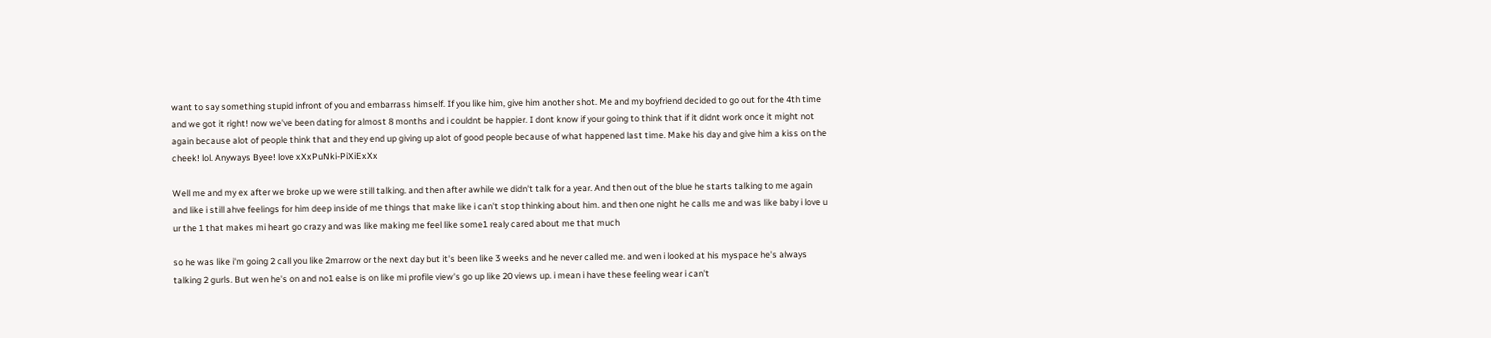want to say something stupid infront of you and embarrass himself. If you like him, give him another shot. Me and my boyfriend decided to go out for the 4th time and we got it right! now we've been dating for almost 8 months and i couldnt be happier. I dont know if your going to think that if it didnt work once it might not again because alot of people think that and they end up giving up alot of good people because of what happened last time. Make his day and give him a kiss on the cheek! lol. Anyways Byee! love xXxPuNki-PiXiExXx

Well me and my ex after we broke up we were still talking. and then after awhile we didn't talk for a year. And then out of the blue he starts talking to me again and like i still ahve feelings for him deep inside of me things that make like i can't stop thinking about him. and then one night he calls me and was like baby i love u ur the 1 that makes mi heart go crazy and was like making me feel like some1 realy cared about me that much

so he was like i'm going 2 call you like 2marrow or the next day but it's been like 3 weeks and he never called me. and wen i looked at his myspace he's always talking 2 gurls. But wen he's on and no1 ealse is on like mi profile view's go up like 20 views up. i mean i have these feeling wear i can't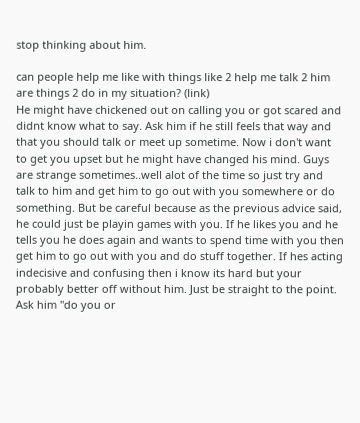stop thinking about him.

can people help me like with things like 2 help me talk 2 him are things 2 do in my situation? (link)
He might have chickened out on calling you or got scared and didnt know what to say. Ask him if he still feels that way and that you should talk or meet up sometime. Now i don't want to get you upset but he might have changed his mind. Guys are strange sometimes..well alot of the time so just try and talk to him and get him to go out with you somewhere or do something. But be careful because as the previous advice said, he could just be playin games with you. If he likes you and he tells you he does again and wants to spend time with you then get him to go out with you and do stuff together. If hes acting indecisive and confusing then i know its hard but your probably better off without him. Just be straight to the point. Ask him "do you or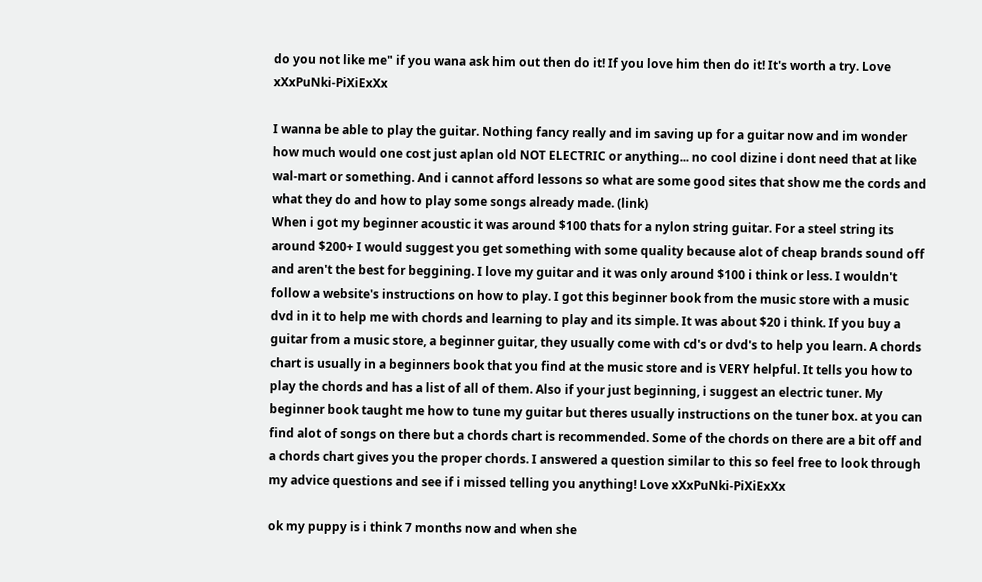do you not like me" if you wana ask him out then do it! If you love him then do it! It's worth a try. Love xXxPuNki-PiXiExXx

I wanna be able to play the guitar. Nothing fancy really and im saving up for a guitar now and im wonder how much would one cost just aplan old NOT ELECTRIC or anything... no cool dizine i dont need that at like wal-mart or something. And i cannot afford lessons so what are some good sites that show me the cords and what they do and how to play some songs already made. (link)
When i got my beginner acoustic it was around $100 thats for a nylon string guitar. For a steel string its around $200+ I would suggest you get something with some quality because alot of cheap brands sound off and aren't the best for beggining. I love my guitar and it was only around $100 i think or less. I wouldn't follow a website's instructions on how to play. I got this beginner book from the music store with a music dvd in it to help me with chords and learning to play and its simple. It was about $20 i think. If you buy a guitar from a music store, a beginner guitar, they usually come with cd's or dvd's to help you learn. A chords chart is usually in a beginners book that you find at the music store and is VERY helpful. It tells you how to play the chords and has a list of all of them. Also if your just beginning, i suggest an electric tuner. My beginner book taught me how to tune my guitar but theres usually instructions on the tuner box. at you can find alot of songs on there but a chords chart is recommended. Some of the chords on there are a bit off and a chords chart gives you the proper chords. I answered a question similar to this so feel free to look through my advice questions and see if i missed telling you anything! Love xXxPuNki-PiXiExXx

ok my puppy is i think 7 months now and when she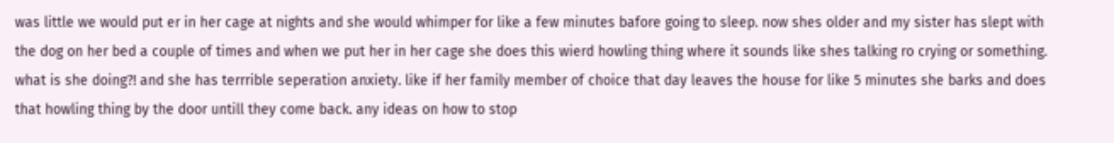was little we would put er in her cage at nights and she would whimper for like a few minutes bafore going to sleep. now shes older and my sister has slept with the dog on her bed a couple of times and when we put her in her cage she does this wierd howling thing where it sounds like shes talking ro crying or something. what is she doing?! and she has terrrible seperation anxiety. like if her family member of choice that day leaves the house for like 5 minutes she barks and does that howling thing by the door untill they come back. any ideas on how to stop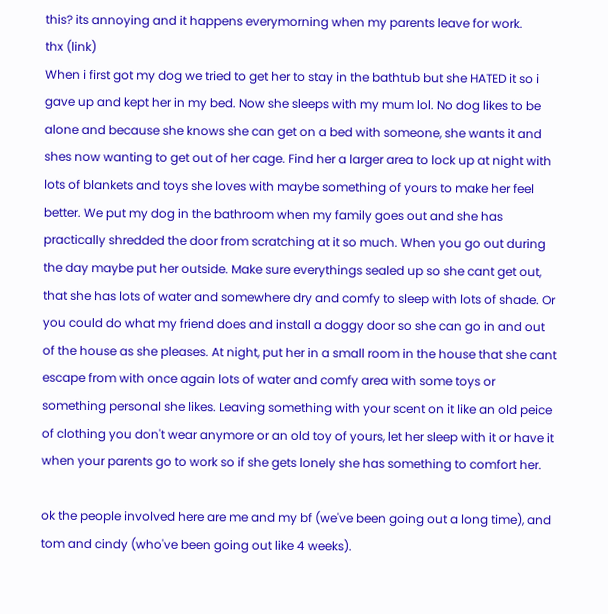this? its annoying and it happens everymorning when my parents leave for work.
thx (link)
When i first got my dog we tried to get her to stay in the bathtub but she HATED it so i gave up and kept her in my bed. Now she sleeps with my mum lol. No dog likes to be alone and because she knows she can get on a bed with someone, she wants it and shes now wanting to get out of her cage. Find her a larger area to lock up at night with lots of blankets and toys she loves with maybe something of yours to make her feel better. We put my dog in the bathroom when my family goes out and she has practically shredded the door from scratching at it so much. When you go out during the day maybe put her outside. Make sure everythings sealed up so she cant get out, that she has lots of water and somewhere dry and comfy to sleep with lots of shade. Or you could do what my friend does and install a doggy door so she can go in and out of the house as she pleases. At night, put her in a small room in the house that she cant escape from with once again lots of water and comfy area with some toys or something personal she likes. Leaving something with your scent on it like an old peice of clothing you don't wear anymore or an old toy of yours, let her sleep with it or have it when your parents go to work so if she gets lonely she has something to comfort her.

ok the people involved here are me and my bf (we've been going out a long time), and tom and cindy (who've been going out like 4 weeks).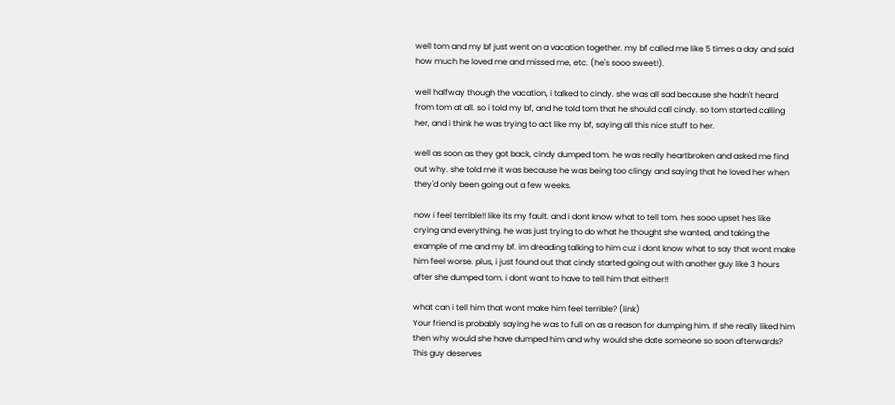well tom and my bf just went on a vacation together. my bf called me like 5 times a day and said how much he loved me and missed me, etc. (he's sooo sweet!).

well halfway though the vacation, i talked to cindy. she was all sad because she hadn't heard from tom at all. so i told my bf, and he told tom that he should call cindy. so tom started calling her, and i think he was trying to act like my bf, saying all this nice stuff to her.

well as soon as they got back, cindy dumped tom. he was really heartbroken and asked me find out why. she told me it was because he was being too clingy and saying that he loved her when they'd only been going out a few weeks.

now i feel terrible!! like its my fault. and i dont know what to tell tom. hes sooo upset hes like crying and everything. he was just trying to do what he thought she wanted, and taking the example of me and my bf. im dreading talking to him cuz i dont know what to say that wont make him feel worse. plus, i just found out that cindy started going out with another guy like 3 hours after she dumped tom. i dont want to have to tell him that either!!

what can i tell him that wont make him feel terrible? (link)
Your friend is probably saying he was to full on as a reason for dumping him. If she really liked him then why would she have dumped him and why would she date someone so soon afterwards? This guy deserves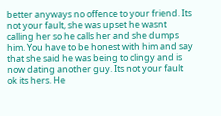better anyways no offence to your friend. Its not your fault, she was upset he wasnt calling her so he calls her and she dumps him. You have to be honest with him and say that she said he was being to clingy and is now dating another guy. Its not your fault ok its hers. He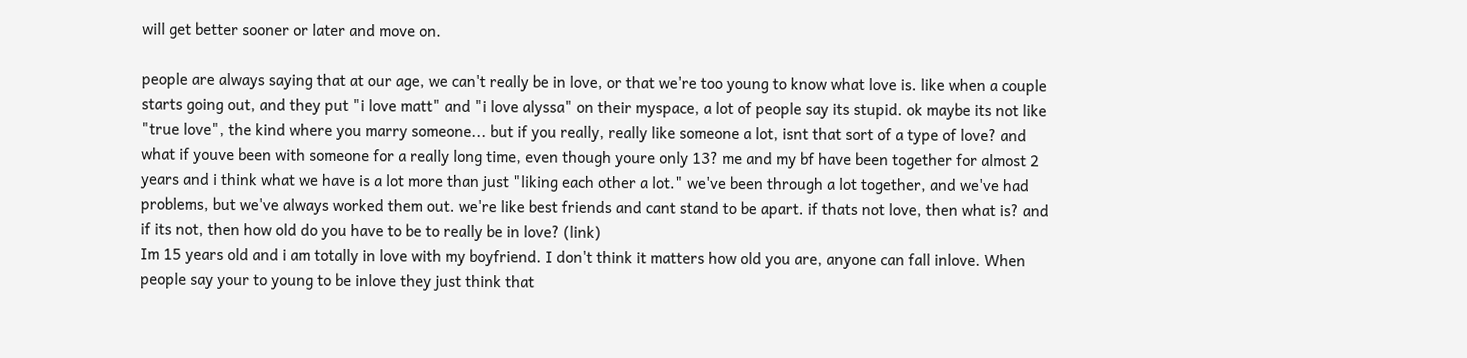will get better sooner or later and move on.

people are always saying that at our age, we can't really be in love, or that we're too young to know what love is. like when a couple starts going out, and they put "i love matt" and "i love alyssa" on their myspace, a lot of people say its stupid. ok maybe its not like "true love", the kind where you marry someone... but if you really, really like someone a lot, isnt that sort of a type of love? and what if youve been with someone for a really long time, even though youre only 13? me and my bf have been together for almost 2 years and i think what we have is a lot more than just "liking each other a lot." we've been through a lot together, and we've had problems, but we've always worked them out. we're like best friends and cant stand to be apart. if thats not love, then what is? and if its not, then how old do you have to be to really be in love? (link)
Im 15 years old and i am totally in love with my boyfriend. I don't think it matters how old you are, anyone can fall inlove. When people say your to young to be inlove they just think that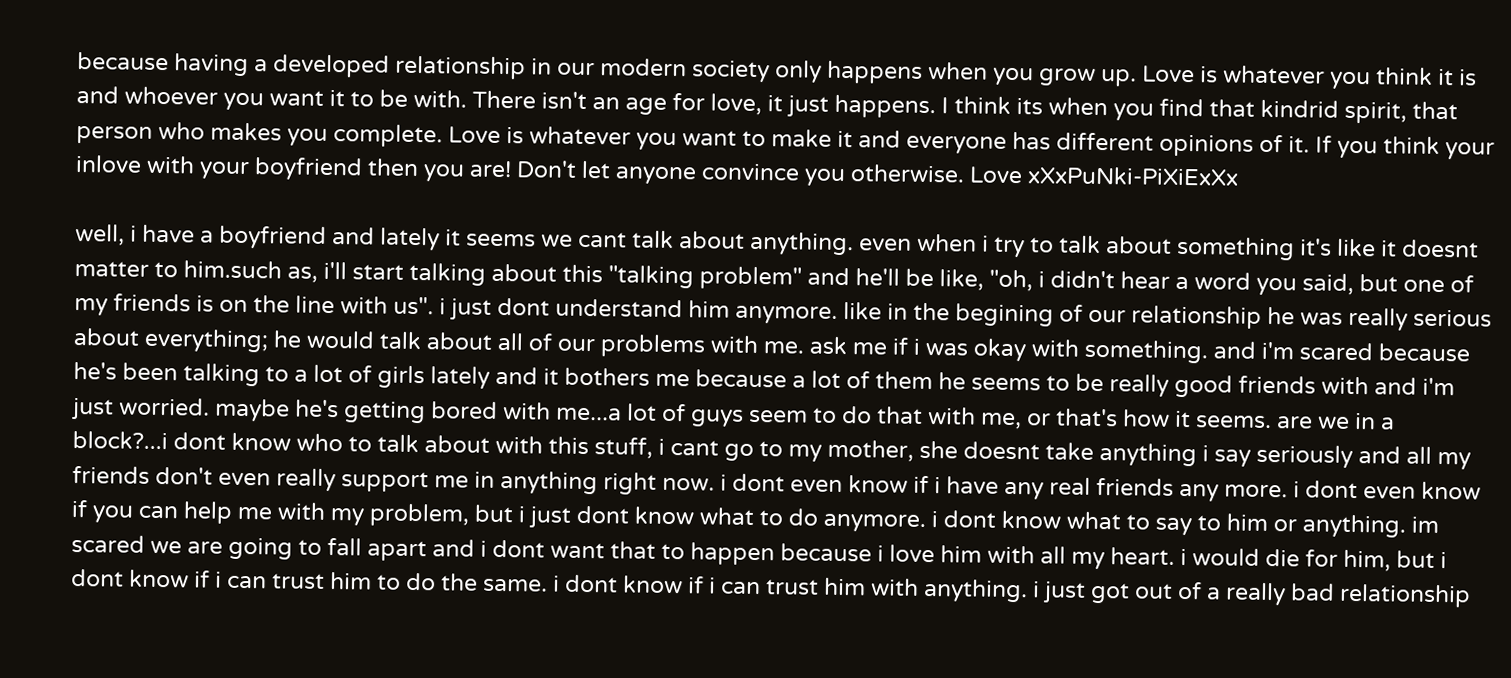because having a developed relationship in our modern society only happens when you grow up. Love is whatever you think it is and whoever you want it to be with. There isn't an age for love, it just happens. I think its when you find that kindrid spirit, that person who makes you complete. Love is whatever you want to make it and everyone has different opinions of it. If you think your inlove with your boyfriend then you are! Don't let anyone convince you otherwise. Love xXxPuNki-PiXiExXx

well, i have a boyfriend and lately it seems we cant talk about anything. even when i try to talk about something it's like it doesnt matter to him.such as, i'll start talking about this "talking problem" and he'll be like, "oh, i didn't hear a word you said, but one of my friends is on the line with us". i just dont understand him anymore. like in the begining of our relationship he was really serious about everything; he would talk about all of our problems with me. ask me if i was okay with something. and i'm scared because he's been talking to a lot of girls lately and it bothers me because a lot of them he seems to be really good friends with and i'm just worried. maybe he's getting bored with me...a lot of guys seem to do that with me, or that's how it seems. are we in a block?...i dont know who to talk about with this stuff, i cant go to my mother, she doesnt take anything i say seriously and all my friends don't even really support me in anything right now. i dont even know if i have any real friends any more. i dont even know if you can help me with my problem, but i just dont know what to do anymore. i dont know what to say to him or anything. im scared we are going to fall apart and i dont want that to happen because i love him with all my heart. i would die for him, but i dont know if i can trust him to do the same. i dont know if i can trust him with anything. i just got out of a really bad relationship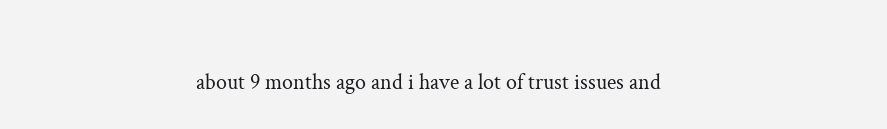about 9 months ago and i have a lot of trust issues and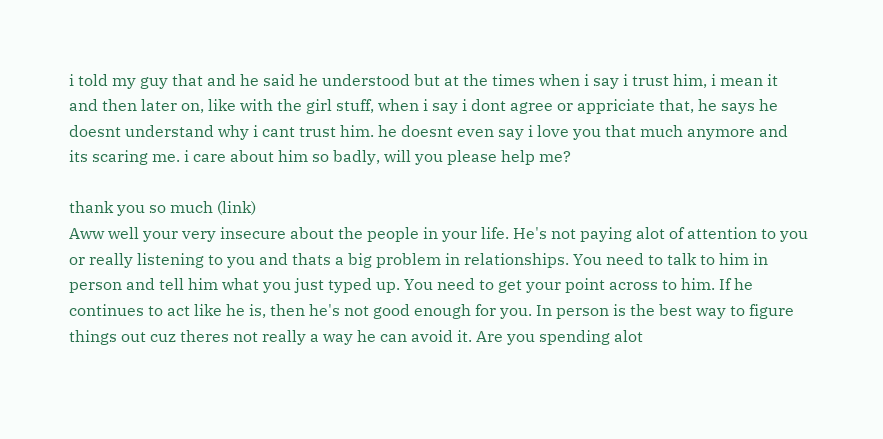i told my guy that and he said he understood but at the times when i say i trust him, i mean it and then later on, like with the girl stuff, when i say i dont agree or appriciate that, he says he doesnt understand why i cant trust him. he doesnt even say i love you that much anymore and its scaring me. i care about him so badly, will you please help me?

thank you so much (link)
Aww well your very insecure about the people in your life. He's not paying alot of attention to you or really listening to you and thats a big problem in relationships. You need to talk to him in person and tell him what you just typed up. You need to get your point across to him. If he continues to act like he is, then he's not good enough for you. In person is the best way to figure things out cuz theres not really a way he can avoid it. Are you spending alot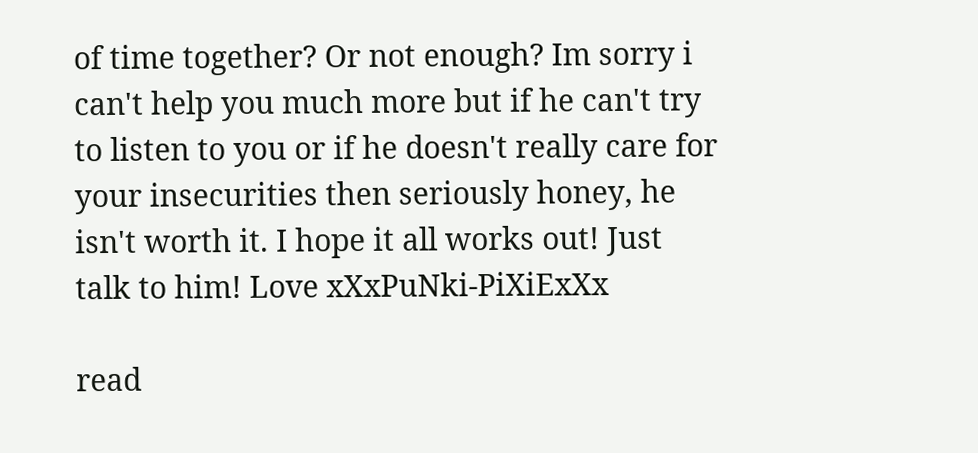of time together? Or not enough? Im sorry i can't help you much more but if he can't try to listen to you or if he doesn't really care for your insecurities then seriously honey, he isn't worth it. I hope it all works out! Just talk to him! Love xXxPuNki-PiXiExXx

read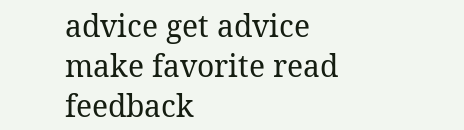advice get advice make favorite read feedback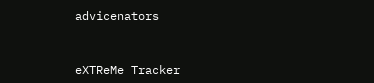advicenators


eXTReMe Tracker